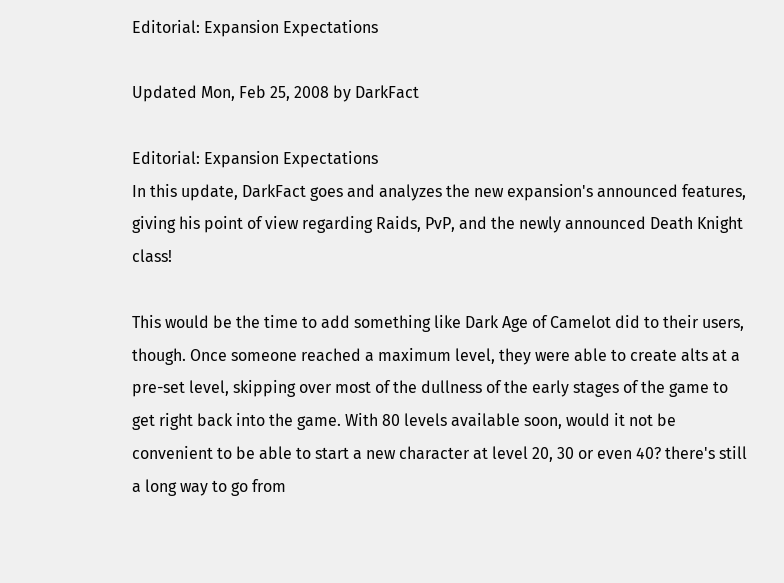Editorial: Expansion Expectations

Updated Mon, Feb 25, 2008 by DarkFact

Editorial: Expansion Expectations
In this update, DarkFact goes and analyzes the new expansion's announced features, giving his point of view regarding Raids, PvP, and the newly announced Death Knight class!

This would be the time to add something like Dark Age of Camelot did to their users, though. Once someone reached a maximum level, they were able to create alts at a pre-set level, skipping over most of the dullness of the early stages of the game to get right back into the game. With 80 levels available soon, would it not be convenient to be able to start a new character at level 20, 30 or even 40? there's still a long way to go from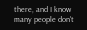there, and I know many people don't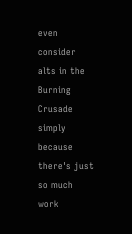even consider alts in the Burning Crusade simply because there's just so much work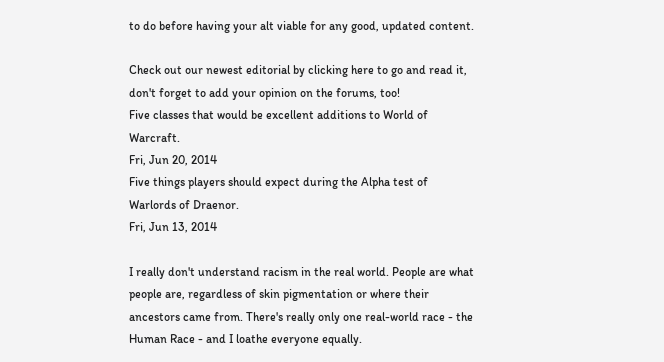to do before having your alt viable for any good, updated content.

Check out our newest editorial by clicking here to go and read it, don't forget to add your opinion on the forums, too!
Five classes that would be excellent additions to World of Warcraft.
Fri, Jun 20, 2014
Five things players should expect during the Alpha test of Warlords of Draenor.
Fri, Jun 13, 2014

I really don't understand racism in the real world. People are what people are, regardless of skin pigmentation or where their ancestors came from. There's really only one real-world race - the Human Race - and I loathe everyone equally.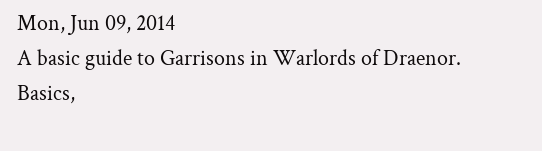Mon, Jun 09, 2014
A basic guide to Garrisons in Warlords of Draenor.
Basics,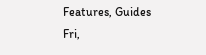Features, Guides
Fri,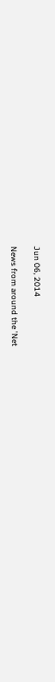Jun 06, 2014

News from around the 'Net